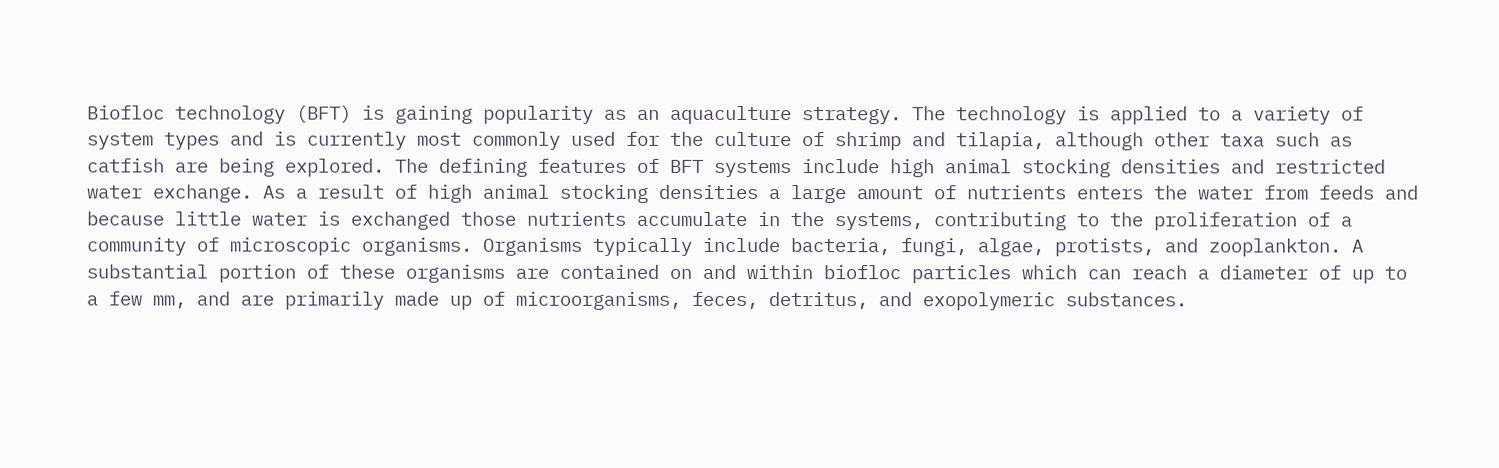Biofloc technology (BFT) is gaining popularity as an aquaculture strategy. The technology is applied to a variety of system types and is currently most commonly used for the culture of shrimp and tilapia, although other taxa such as catfish are being explored. The defining features of BFT systems include high animal stocking densities and restricted water exchange. As a result of high animal stocking densities a large amount of nutrients enters the water from feeds and because little water is exchanged those nutrients accumulate in the systems, contributing to the proliferation of a community of microscopic organisms. Organisms typically include bacteria, fungi, algae, protists, and zooplankton. A substantial portion of these organisms are contained on and within biofloc particles which can reach a diameter of up to a few mm, and are primarily made up of microorganisms, feces, detritus, and exopolymeric substances.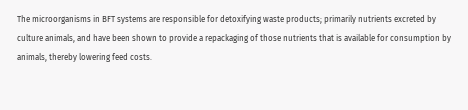The microorganisms in BFT systems are responsible for detoxifying waste products; primarily nutrients excreted by culture animals, and have been shown to provide a repackaging of those nutrients that is available for consumption by animals, thereby lowering feed costs.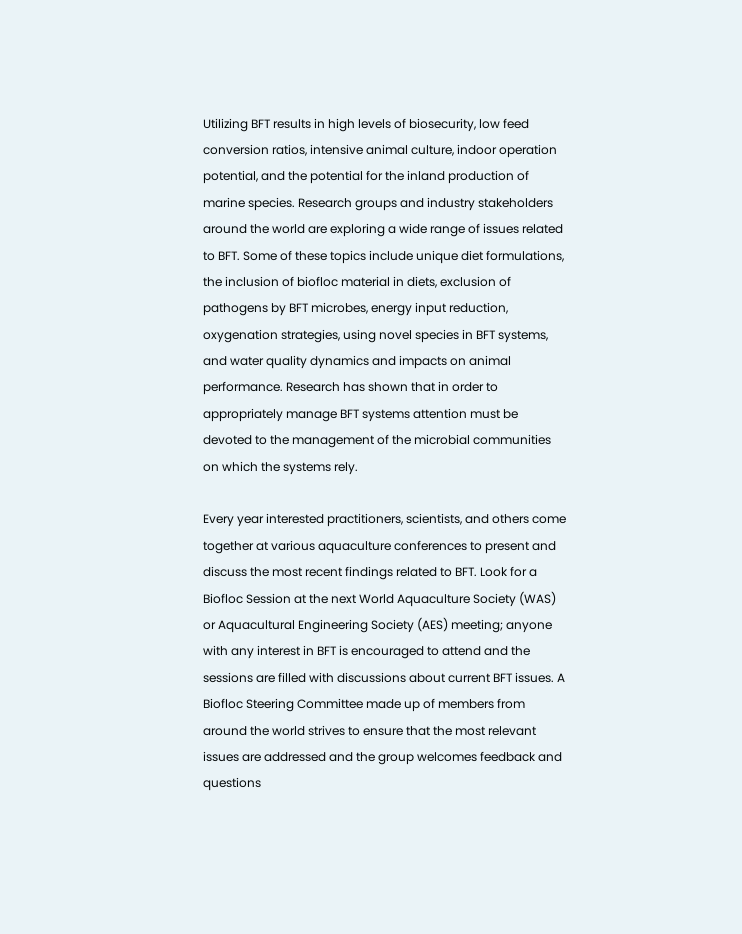Utilizing BFT results in high levels of biosecurity, low feed conversion ratios, intensive animal culture, indoor operation potential, and the potential for the inland production of marine species. Research groups and industry stakeholders around the world are exploring a wide range of issues related to BFT. Some of these topics include unique diet formulations, the inclusion of biofloc material in diets, exclusion of pathogens by BFT microbes, energy input reduction, oxygenation strategies, using novel species in BFT systems, and water quality dynamics and impacts on animal performance. Research has shown that in order to appropriately manage BFT systems attention must be devoted to the management of the microbial communities on which the systems rely.

Every year interested practitioners, scientists, and others come together at various aquaculture conferences to present and discuss the most recent findings related to BFT. Look for a Biofloc Session at the next World Aquaculture Society (WAS) or Aquacultural Engineering Society (AES) meeting; anyone with any interest in BFT is encouraged to attend and the sessions are filled with discussions about current BFT issues. A Biofloc Steering Committee made up of members from around the world strives to ensure that the most relevant issues are addressed and the group welcomes feedback and questions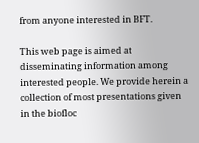from anyone interested in BFT.

This web page is aimed at disseminating information among interested people. We provide herein a collection of most presentations given in the biofloc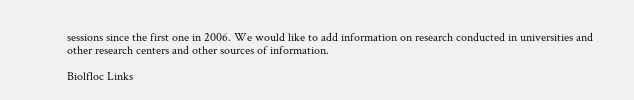sessions since the first one in 2006. We would like to add information on research conducted in universities and other research centers and other sources of information.

Biolfloc Links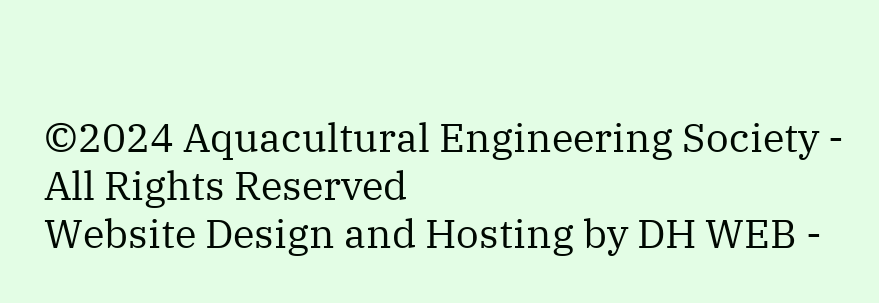©2024 Aquacultural Engineering Society - All Rights Reserved
Website Design and Hosting by DH WEB -